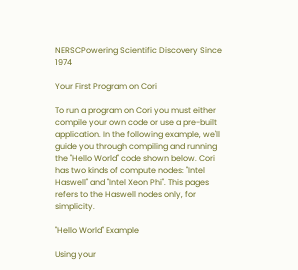NERSCPowering Scientific Discovery Since 1974

Your First Program on Cori

To run a program on Cori you must either compile your own code or use a pre-built application. In the following example, we'll guide you through compiling and running the "Hello World" code shown below. Cori has two kinds of compute nodes: "Intel Haswell" and "Intel Xeon Phi". This pages refers to the Haswell nodes only, for simplicity.

"Hello World" Example

Using your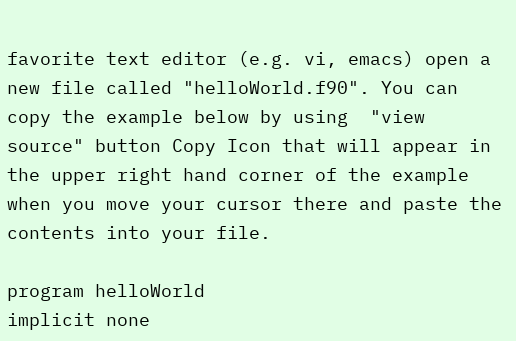favorite text editor (e.g. vi, emacs) open a new file called "helloWorld.f90". You can copy the example below by using  "view source" button Copy Icon that will appear in the upper right hand corner of the example when you move your cursor there and paste the contents into your file.

program helloWorld
implicit none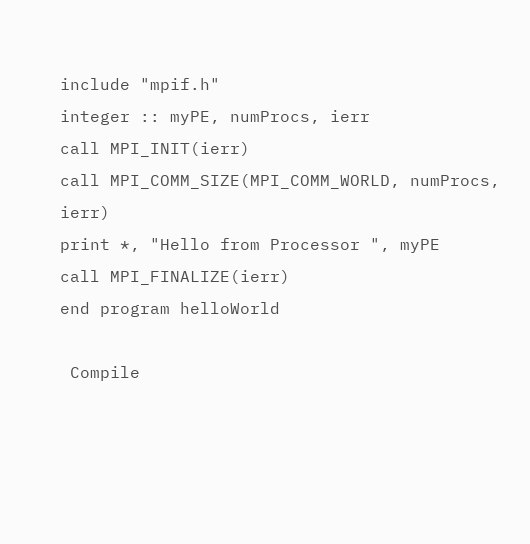include "mpif.h"
integer :: myPE, numProcs, ierr
call MPI_INIT(ierr)
call MPI_COMM_SIZE(MPI_COMM_WORLD, numProcs, ierr)
print *, "Hello from Processor ", myPE
call MPI_FINALIZE(ierr)
end program helloWorld

 Compile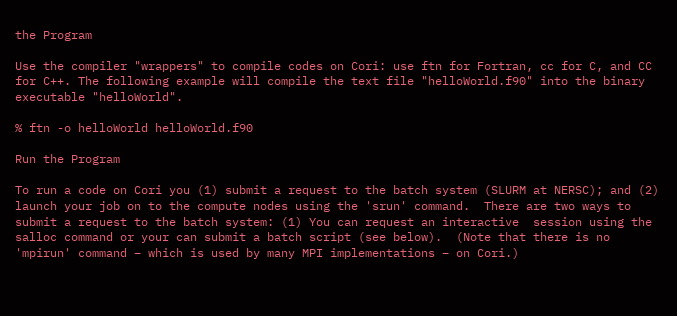the Program

Use the compiler "wrappers" to compile codes on Cori: use ftn for Fortran, cc for C, and CC for C++. The following example will compile the text file "helloWorld.f90" into the binary executable "helloWorld".

% ftn -o helloWorld helloWorld.f90

Run the Program

To run a code on Cori you (1) submit a request to the batch system (SLURM at NERSC); and (2)  launch your job on to the compute nodes using the 'srun' command.  There are two ways to submit a request to the batch system: (1) You can request an interactive  session using the salloc command or your can submit a batch script (see below).  (Note that there is no 'mpirun' command – which is used by many MPI implementations – on Cori.)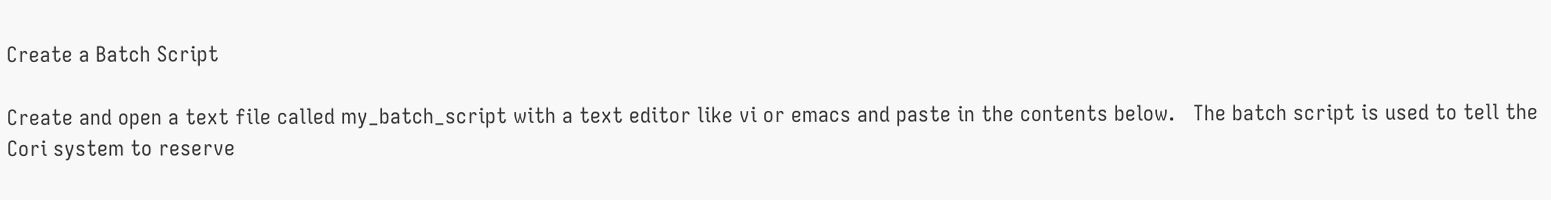Create a Batch Script

Create and open a text file called my_batch_script with a text editor like vi or emacs and paste in the contents below.   The batch script is used to tell the Cori system to reserve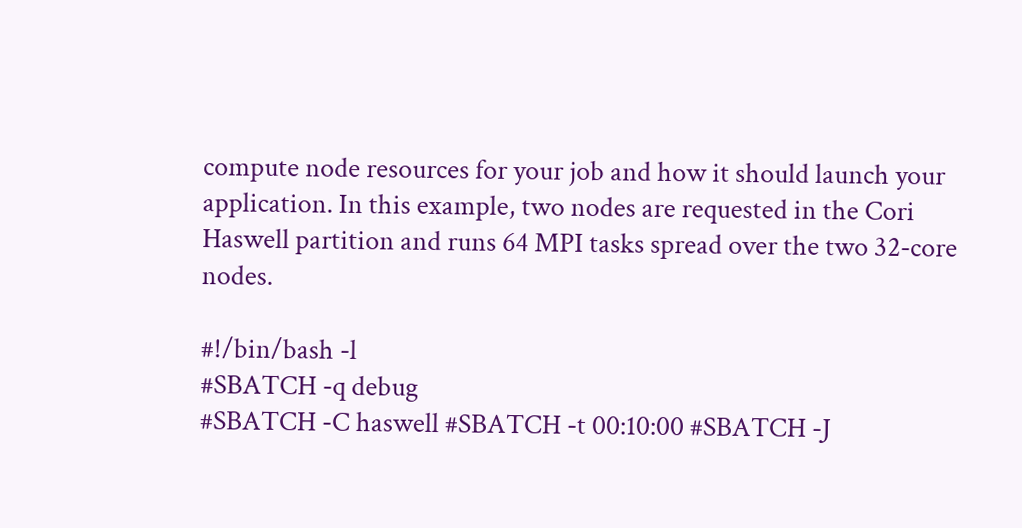compute node resources for your job and how it should launch your application. In this example, two nodes are requested in the Cori Haswell partition and runs 64 MPI tasks spread over the two 32-core nodes.

#!/bin/bash -l
#SBATCH -q debug
#SBATCH -C haswell #SBATCH -t 00:10:00 #SBATCH -J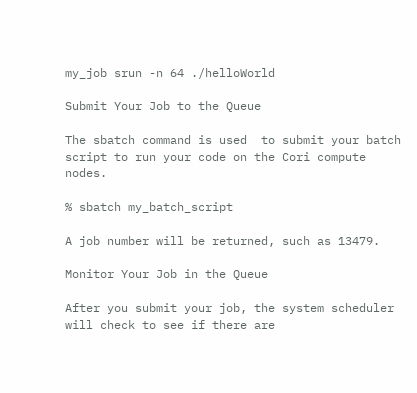my_job srun -n 64 ./helloWorld

Submit Your Job to the Queue

The sbatch command is used  to submit your batch script to run your code on the Cori compute nodes.

% sbatch my_batch_script

A job number will be returned, such as 13479.

Monitor Your Job in the Queue

After you submit your job, the system scheduler will check to see if there are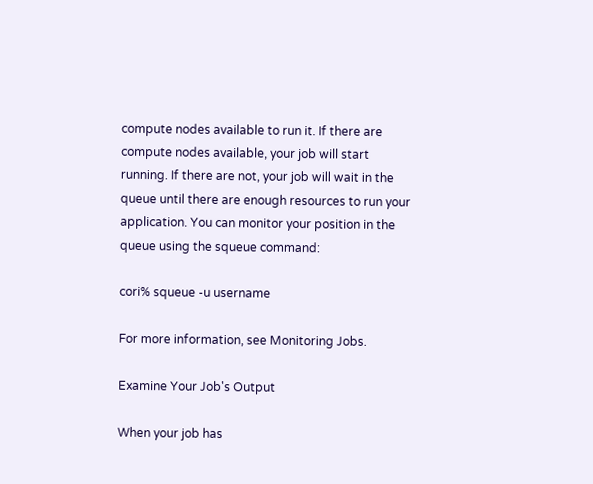compute nodes available to run it. If there are compute nodes available, your job will start running. If there are not, your job will wait in the queue until there are enough resources to run your application. You can monitor your position in the queue using the squeue command:

cori% squeue -u username

For more information, see Monitoring Jobs.

Examine Your Job's Output

When your job has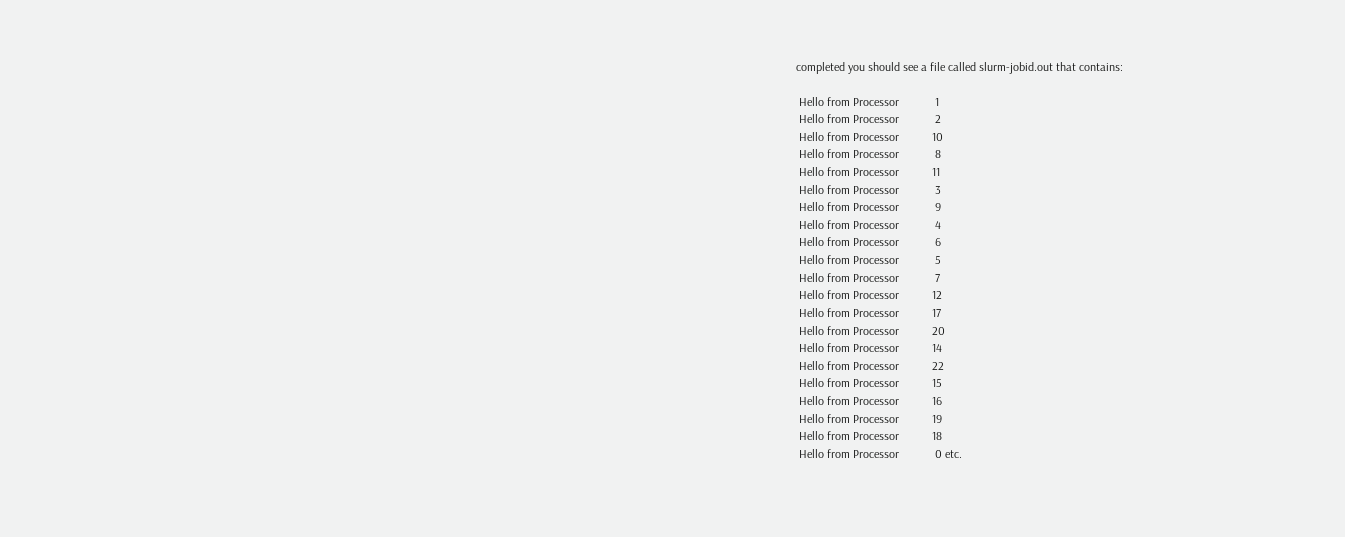completed you should see a file called slurm-jobid.out that contains:

 Hello from Processor            1
 Hello from Processor            2
 Hello from Processor           10
 Hello from Processor            8
 Hello from Processor           11
 Hello from Processor            3
 Hello from Processor            9
 Hello from Processor            4
 Hello from Processor            6
 Hello from Processor            5
 Hello from Processor            7
 Hello from Processor           12
 Hello from Processor           17
 Hello from Processor           20
 Hello from Processor           14
 Hello from Processor           22
 Hello from Processor           15
 Hello from Processor           16
 Hello from Processor           19
 Hello from Processor           18
 Hello from Processor            0 etc.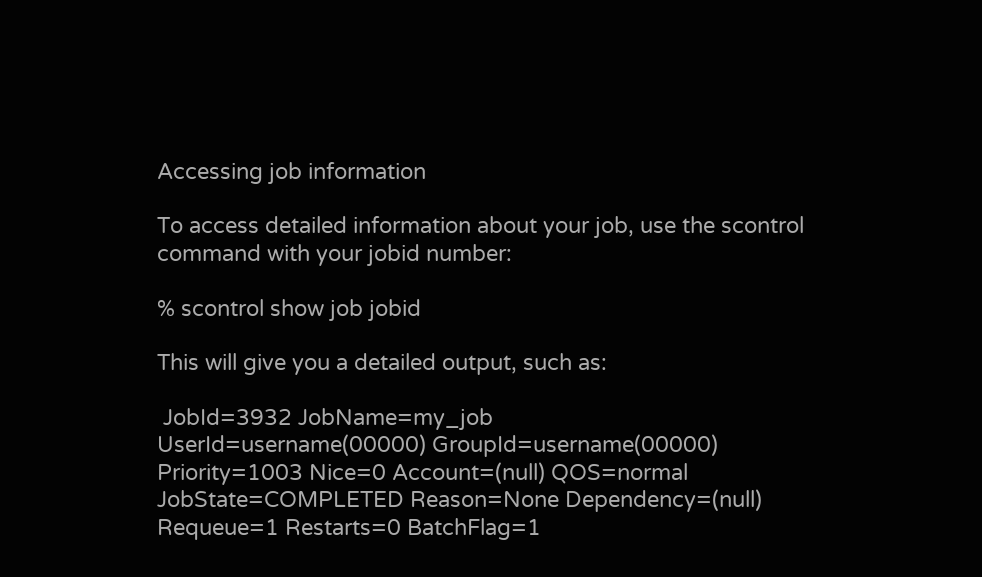Accessing job information

To access detailed information about your job, use the scontrol command with your jobid number:

% scontrol show job jobid

This will give you a detailed output, such as:

 JobId=3932 JobName=my_job
UserId=username(00000) GroupId=username(00000)
Priority=1003 Nice=0 Account=(null) QOS=normal
JobState=COMPLETED Reason=None Dependency=(null)
Requeue=1 Restarts=0 BatchFlag=1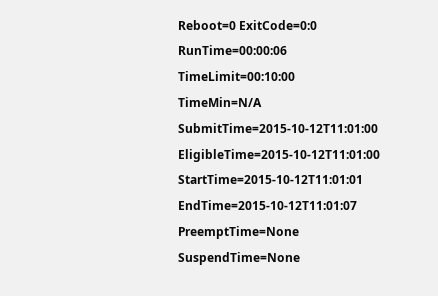Reboot=0 ExitCode=0:0
RunTime=00:00:06 TimeLimit=00:10:00 TimeMin=N/A
SubmitTime=2015-10-12T11:01:00 EligibleTime=2015-10-12T11:01:00
StartTime=2015-10-12T11:01:01 EndTime=2015-10-12T11:01:07
PreemptTime=None SuspendTime=None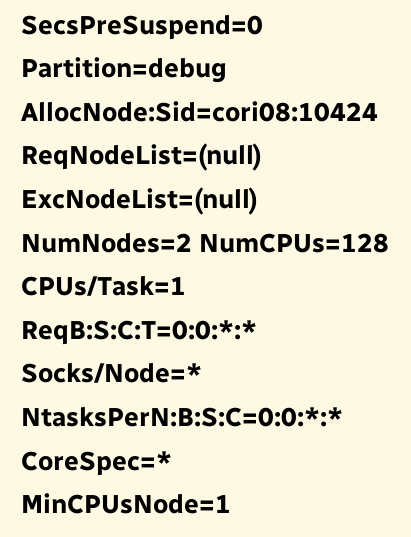SecsPreSuspend=0
Partition=debug AllocNode:Sid=cori08:10424
ReqNodeList=(null) ExcNodeList=(null)
NumNodes=2 NumCPUs=128 CPUs/Task=1 ReqB:S:C:T=0:0:*:*
Socks/Node=* NtasksPerN:B:S:C=0:0:*:* CoreSpec=*
MinCPUsNode=1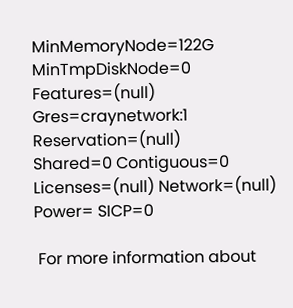MinMemoryNode=122G MinTmpDiskNode=0
Features=(null) Gres=craynetwork:1 Reservation=(null)
Shared=0 Contiguous=0 Licenses=(null) Network=(null)
Power= SICP=0

 For more information about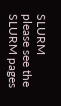SLURM please see the SLURM pages